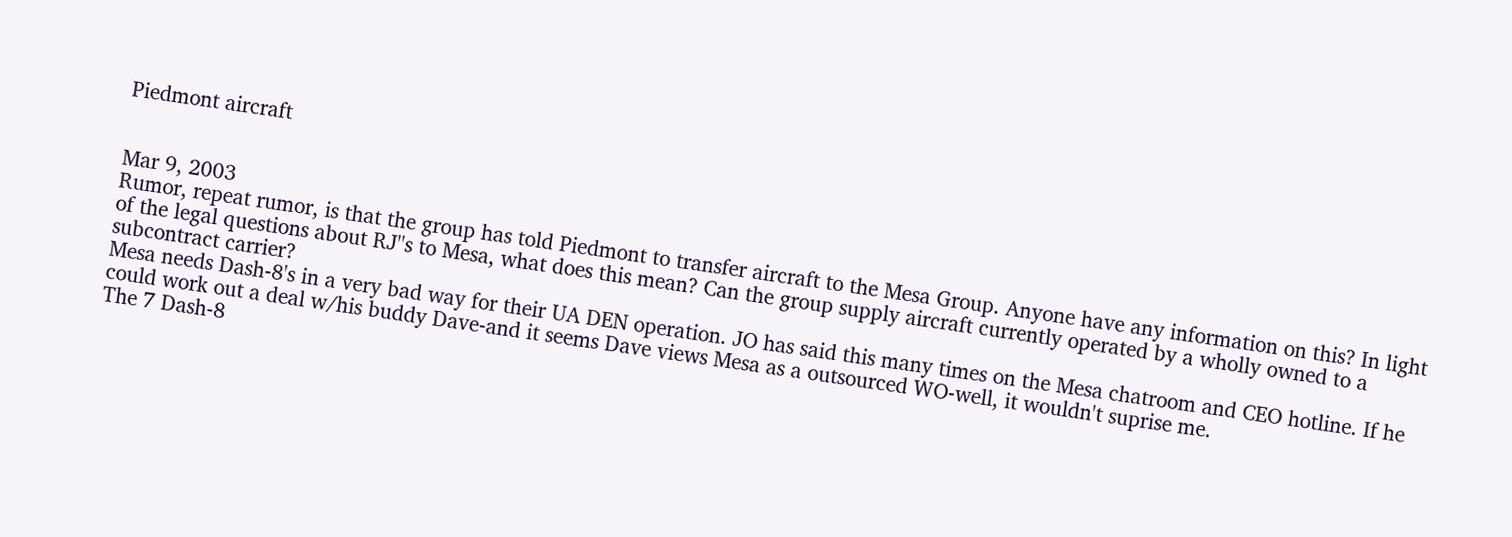Piedmont aircraft


Mar 9, 2003
Rumor, repeat rumor, is that the group has told Piedmont to transfer aircraft to the Mesa Group. Anyone have any information on this? In light of the legal questions about RJ''s to Mesa, what does this mean? Can the group supply aircraft currently operated by a wholly owned to a subcontract carrier?
Mesa needs Dash-8's in a very bad way for their UA DEN operation. JO has said this many times on the Mesa chatroom and CEO hotline. If he could work out a deal w/his buddy Dave-and it seems Dave views Mesa as a outsourced WO-well, it wouldn't suprise me.
The 7 Dash-8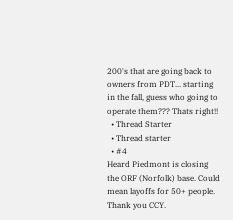200's that are going back to owners from PDT... starting in the fall, guess who going to operate them??? Thats right!!
  • Thread Starter
  • Thread starter
  • #4
Heard Piedmont is closing the ORF (Norfolk) base. Could mean layoffs for 50+ people. Thank you CCY.